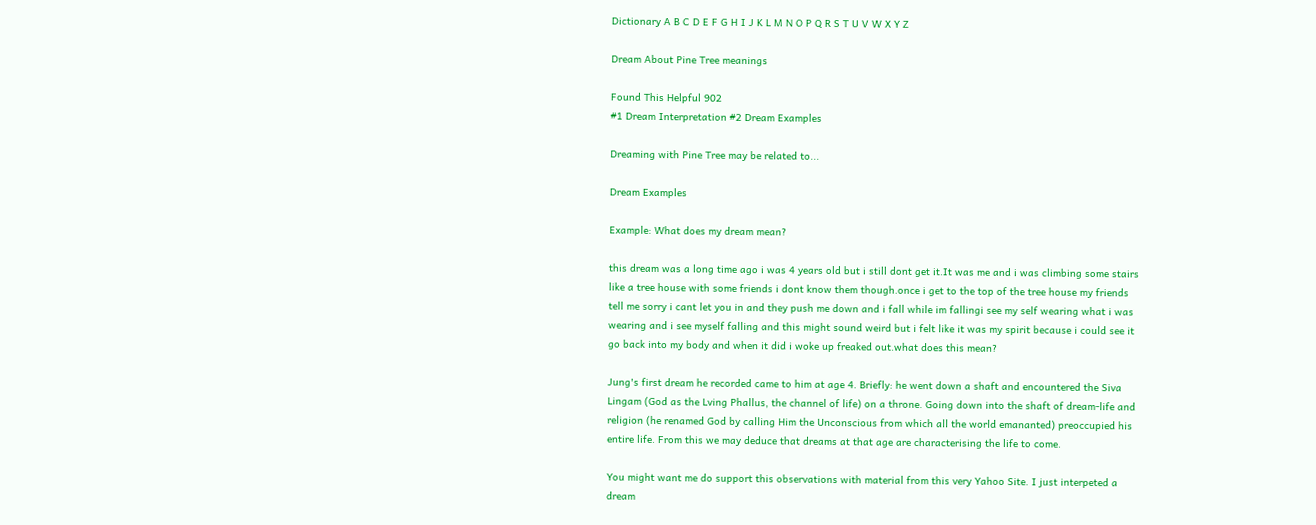Dictionary A B C D E F G H I J K L M N O P Q R S T U V W X Y Z

Dream About Pine Tree meanings

Found This Helpful 902
#1 Dream Interpretation #2 Dream Examples

Dreaming with Pine Tree may be related to...

Dream Examples

Example: What does my dream mean?

this dream was a long time ago i was 4 years old but i still dont get it.It was me and i was climbing some stairs like a tree house with some friends i dont know them though.once i get to the top of the tree house my friends tell me sorry i cant let you in and they push me down and i fall while im fallingi see my self wearing what i was wearing and i see myself falling and this might sound weird but i felt like it was my spirit because i could see it go back into my body and when it did i woke up freaked out.what does this mean?

Jung's first dream he recorded came to him at age 4. Briefly: he went down a shaft and encountered the Siva Lingam (God as the Lving Phallus, the channel of life) on a throne. Going down into the shaft of dream-life and religion (he renamed God by calling Him the Unconscious from which all the world emananted) preoccupied his entire life. From this we may deduce that dreams at that age are characterising the life to come.

You might want me do support this observations with material from this very Yahoo Site. I just interpeted a dream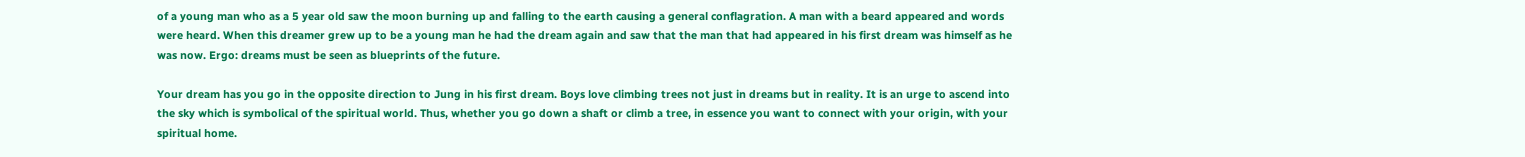of a young man who as a 5 year old saw the moon burning up and falling to the earth causing a general conflagration. A man with a beard appeared and words were heard. When this dreamer grew up to be a young man he had the dream again and saw that the man that had appeared in his first dream was himself as he was now. Ergo: dreams must be seen as blueprints of the future.

Your dream has you go in the opposite direction to Jung in his first dream. Boys love climbing trees not just in dreams but in reality. It is an urge to ascend into the sky which is symbolical of the spiritual world. Thus, whether you go down a shaft or climb a tree, in essence you want to connect with your origin, with your spiritual home.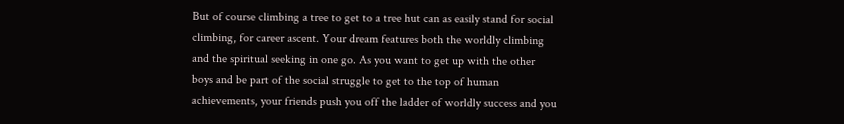But of course climbing a tree to get to a tree hut can as easily stand for social climbing, for career ascent. Your dream features both the worldly climbing and the spiritual seeking in one go. As you want to get up with the other boys and be part of the social struggle to get to the top of human achievements, your friends push you off the ladder of worldly success and you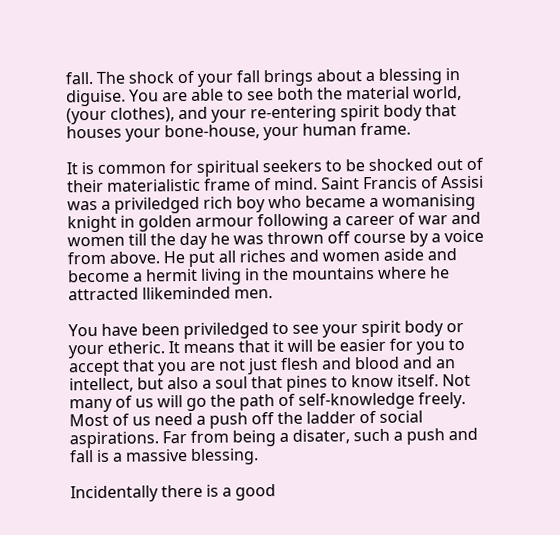fall. The shock of your fall brings about a blessing in diguise. You are able to see both the material world, (your clothes), and your re-entering spirit body that houses your bone-house, your human frame.

It is common for spiritual seekers to be shocked out of their materialistic frame of mind. Saint Francis of Assisi was a priviledged rich boy who became a womanising knight in golden armour following a career of war and women till the day he was thrown off course by a voice from above. He put all riches and women aside and become a hermit living in the mountains where he attracted llikeminded men.

You have been priviledged to see your spirit body or your etheric. It means that it will be easier for you to accept that you are not just flesh and blood and an intellect, but also a soul that pines to know itself. Not many of us will go the path of self-knowledge freely. Most of us need a push off the ladder of social aspirations. Far from being a disater, such a push and fall is a massive blessing.

Incidentally there is a good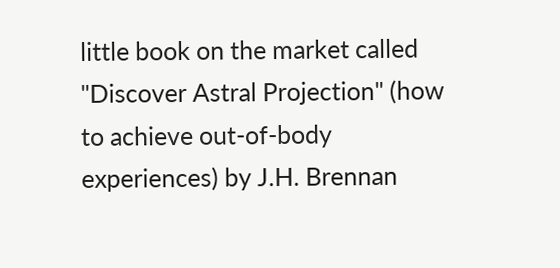little book on the market called "Discover Astral Projection" (how to achieve out-of-body experiences) by J.H. Brennan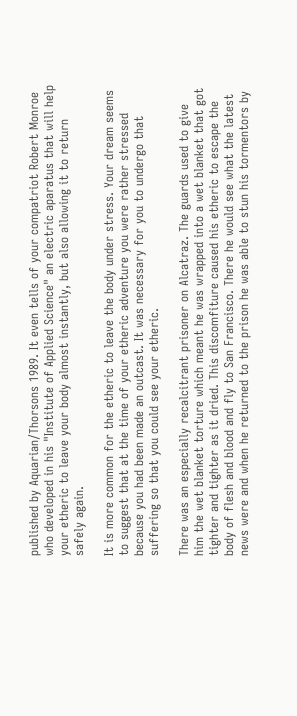published by Aquarian/Thorsons 1989. It even tells of your compatriot Robert Monroe who developed in his "Institute of Applied Science" an electric aparatus that will help your etheric to leave your body almost instantly, but also allowing it to return safely again.

It is more common for the etheric to leave the body under stress. Your dream seems to suggest that at the time of your etheric adventure you were rather stressed because you had been made an outcast. It was necessary for you to undergo that suffering so that you could see your etheric.

There was an especially recalcitrant prisoner on Alcatraz. The guards used to give him the wet blanket torture which meant he was wrapped into a wet blanket that got tighter and tighter as it dried. This discomfiture caused his etheric to escape the body of flesh and blood and fly to San Francisco. There he would see what the latest news were and when he returned to the prison he was able to stun his tormentors by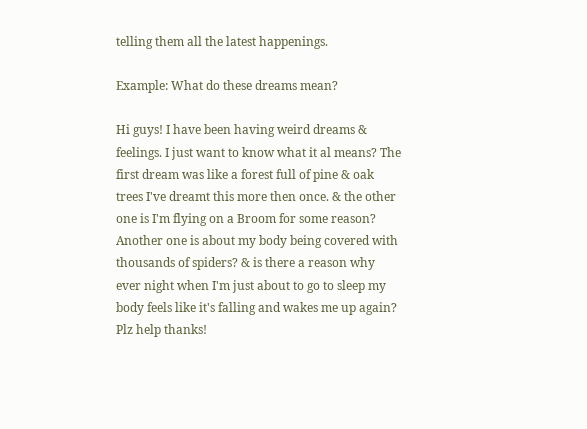telling them all the latest happenings.

Example: What do these dreams mean?

Hi guys! I have been having weird dreams & feelings. I just want to know what it al means? The first dream was like a forest full of pine & oak trees I've dreamt this more then once. & the other one is I'm flying on a Broom for some reason? Another one is about my body being covered with thousands of spiders? & is there a reason why ever night when I'm just about to go to sleep my body feels like it's falling and wakes me up again? Plz help thanks!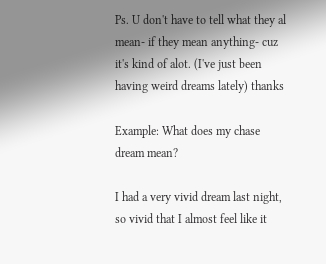Ps. U don't have to tell what they al mean- if they mean anything- cuz it's kind of alot. (I've just been having weird dreams lately) thanks

Example: What does my chase dream mean?

I had a very vivid dream last night, so vivid that I almost feel like it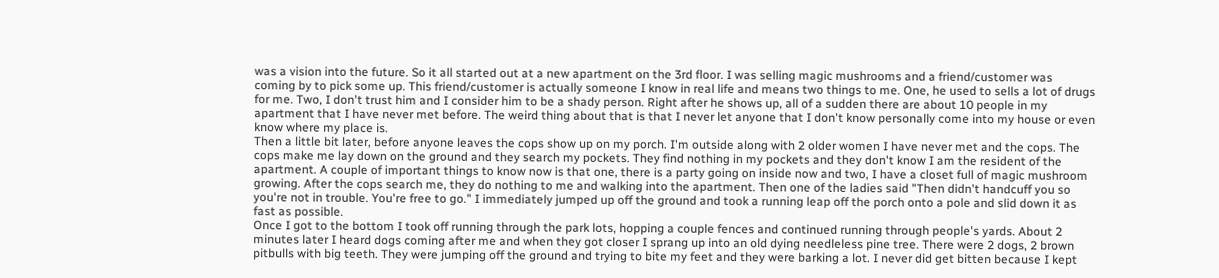was a vision into the future. So it all started out at a new apartment on the 3rd floor. I was selling magic mushrooms and a friend/customer was coming by to pick some up. This friend/customer is actually someone I know in real life and means two things to me. One, he used to sells a lot of drugs for me. Two, I don't trust him and I consider him to be a shady person. Right after he shows up, all of a sudden there are about 10 people in my apartment that I have never met before. The weird thing about that is that I never let anyone that I don't know personally come into my house or even know where my place is.
Then a little bit later, before anyone leaves the cops show up on my porch. I'm outside along with 2 older women I have never met and the cops. The cops make me lay down on the ground and they search my pockets. They find nothing in my pockets and they don't know I am the resident of the apartment. A couple of important things to know now is that one, there is a party going on inside now and two, I have a closet full of magic mushroom growing. After the cops search me, they do nothing to me and walking into the apartment. Then one of the ladies said "Then didn't handcuff you so you're not in trouble. You're free to go." I immediately jumped up off the ground and took a running leap off the porch onto a pole and slid down it as fast as possible.
Once I got to the bottom I took off running through the park lots, hopping a couple fences and continued running through people's yards. About 2 minutes later I heard dogs coming after me and when they got closer I sprang up into an old dying needleless pine tree. There were 2 dogs, 2 brown pitbulls with big teeth. They were jumping off the ground and trying to bite my feet and they were barking a lot. I never did get bitten because I kept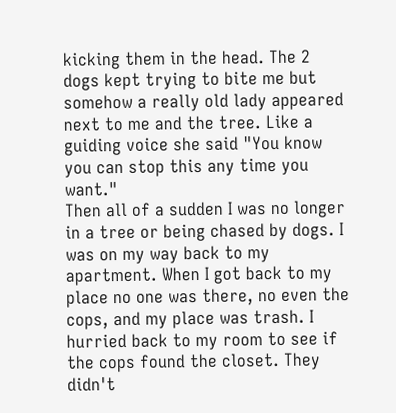kicking them in the head. The 2 dogs kept trying to bite me but somehow a really old lady appeared next to me and the tree. Like a guiding voice she said "You know you can stop this any time you want."
Then all of a sudden I was no longer in a tree or being chased by dogs. I was on my way back to my apartment. When I got back to my place no one was there, no even the cops, and my place was trash. I hurried back to my room to see if the cops found the closet. They didn't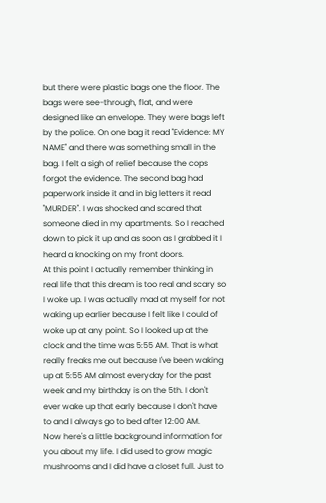but there were plastic bags one the floor. The bags were see-through, flat, and were designed like an envelope. They were bags left by the police. On one bag it read "Evidence: MY NAME" and there was something small in the bag. I felt a sigh of relief because the cops forgot the evidence. The second bag had paperwork inside it and in big letters it read "MURDER". I was shocked and scared that someone died in my apartments. So I reached down to pick it up and as soon as I grabbed it I heard a knocking on my front doors.
At this point I actually remember thinking in real life that this dream is too real and scary so I woke up. I was actually mad at myself for not waking up earlier because I felt like I could of woke up at any point. So I looked up at the clock and the time was 5:55 AM. That is what really freaks me out because I've been waking up at 5:55 AM almost everyday for the past week and my birthday is on the 5th. I don't ever wake up that early because I don't have to and I always go to bed after 12:00 AM.
Now here's a little background information for you about my life. I did used to grow magic mushrooms and I did have a closet full. Just to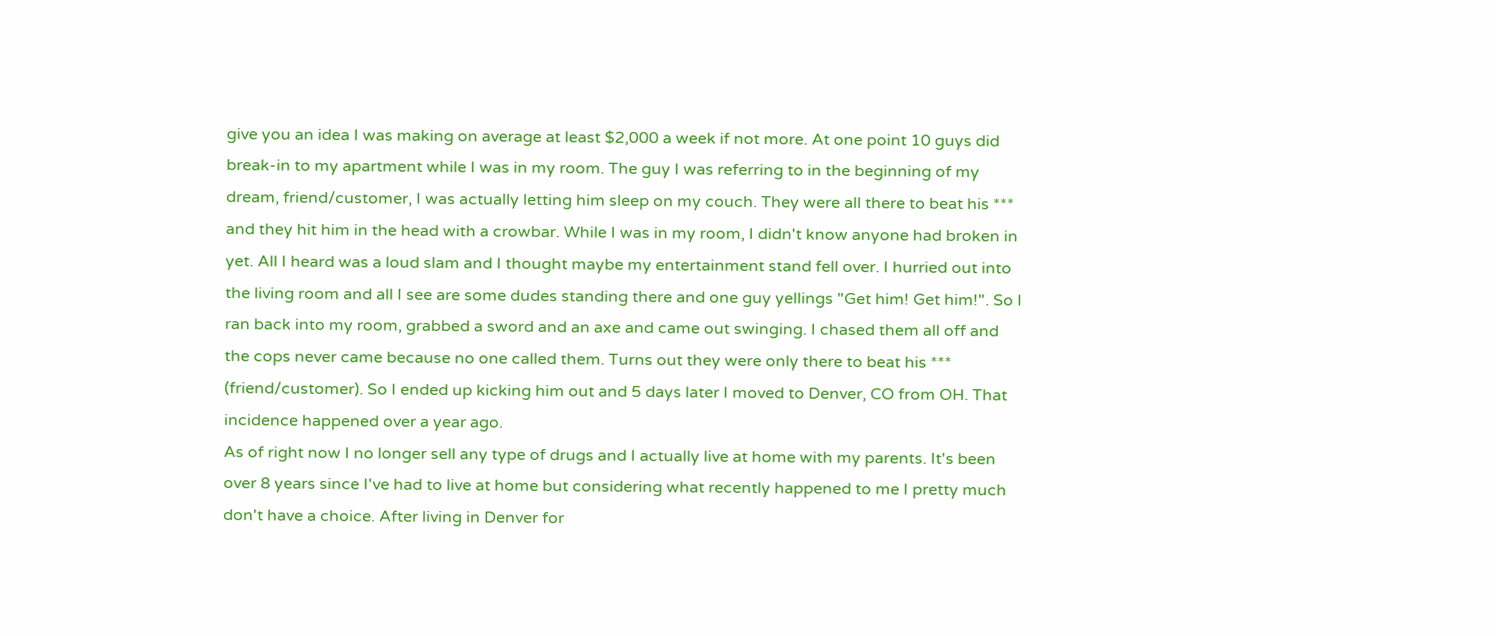give you an idea I was making on average at least $2,000 a week if not more. At one point 10 guys did break-in to my apartment while I was in my room. The guy I was referring to in the beginning of my dream, friend/customer, I was actually letting him sleep on my couch. They were all there to beat his *** and they hit him in the head with a crowbar. While I was in my room, I didn't know anyone had broken in yet. All I heard was a loud slam and I thought maybe my entertainment stand fell over. I hurried out into the living room and all I see are some dudes standing there and one guy yellings "Get him! Get him!". So I ran back into my room, grabbed a sword and an axe and came out swinging. I chased them all off and the cops never came because no one called them. Turns out they were only there to beat his *** (friend/customer). So I ended up kicking him out and 5 days later I moved to Denver, CO from OH. That incidence happened over a year ago.
As of right now I no longer sell any type of drugs and I actually live at home with my parents. It's been over 8 years since I've had to live at home but considering what recently happened to me I pretty much don't have a choice. After living in Denver for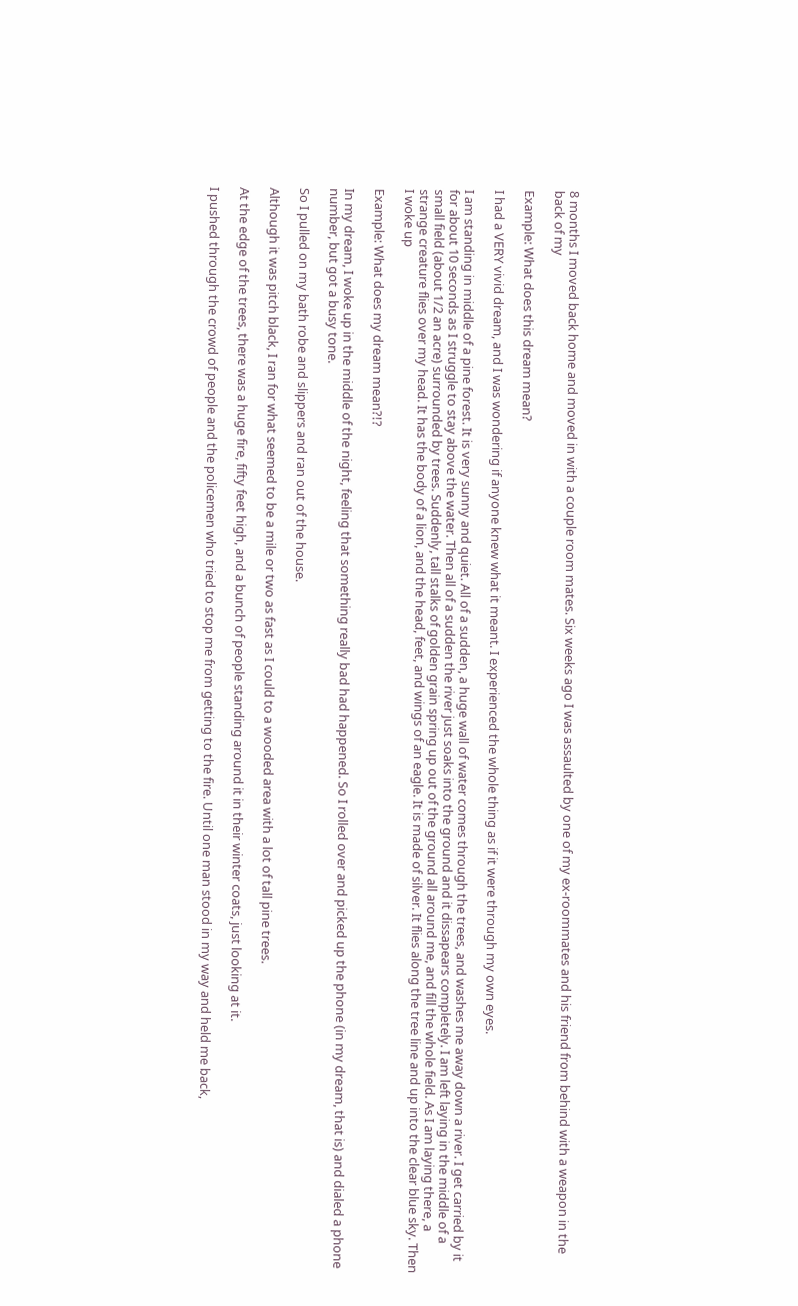8 months I moved back home and moved in with a couple room mates. Six weeks ago I was assaulted by one of my ex-roommates and his friend from behind with a weapon in the back of my

Example: What does this dream mean?

I had a VERY vivid dream, and I was wondering if anyone knew what it meant. I experienced the whole thing as if it were through my own eyes.

I am standing in middle of a pine forest. It is very sunny and quiet. All of a sudden, a huge wall of water comes through the trees, and washes me away down a river. I get carried by it for about 10 seconds as I struggle to stay above the water. Then all of a sudden the river just soaks into the ground and it dissapears completely. I am left laying in the middle of a small field (about 1/2 an acre) surrounded by trees. Suddenly, tall stalks of golden grain spring up out of the ground all around me, and fill the whole field. As I am laying there, a strange creature flies over my head. It has the body of a lion, and the head, feet, and wings of an eagle. It is made of silver. It flies along the tree line and up into the clear blue sky. Then I woke up

Example: What does my dream mean?!?

In my dream, I woke up in the middle of the night, feeling that something really bad had happened. So I rolled over and picked up the phone (in my dream, that is) and dialed a phone number, but got a busy tone.

So I pulled on my bath robe and slippers and ran out of the house.

Although it was pitch black, I ran for what seemed to be a mile or two as fast as I could to a wooded area with a lot of tall pine trees.

At the edge of the trees, there was a huge fire, fifty feet high, and a bunch of people standing around it in their winter coats, just looking at it.

I pushed through the crowd of people and the policemen who tried to stop me from getting to the fire. Until one man stood in my way and held me back,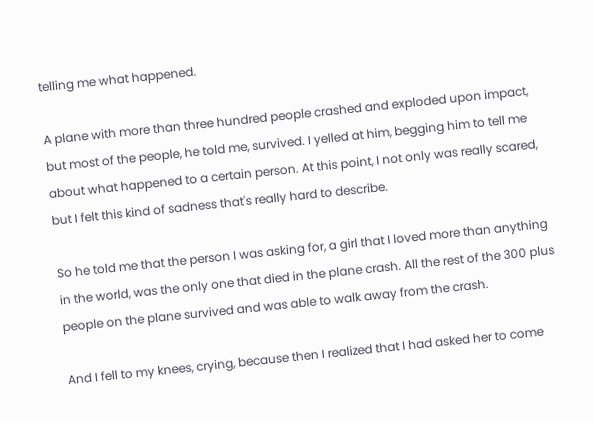telling me what happened.

A plane with more than three hundred people crashed and exploded upon impact, but most of the people, he told me, survived. I yelled at him, begging him to tell me about what happened to a certain person. At this point, I not only was really scared, but I felt this kind of sadness that's really hard to describe.

So he told me that the person I was asking for, a girl that I loved more than anything in the world, was the only one that died in the plane crash. All the rest of the 300 plus people on the plane survived and was able to walk away from the crash.

And I fell to my knees, crying, because then I realized that I had asked her to come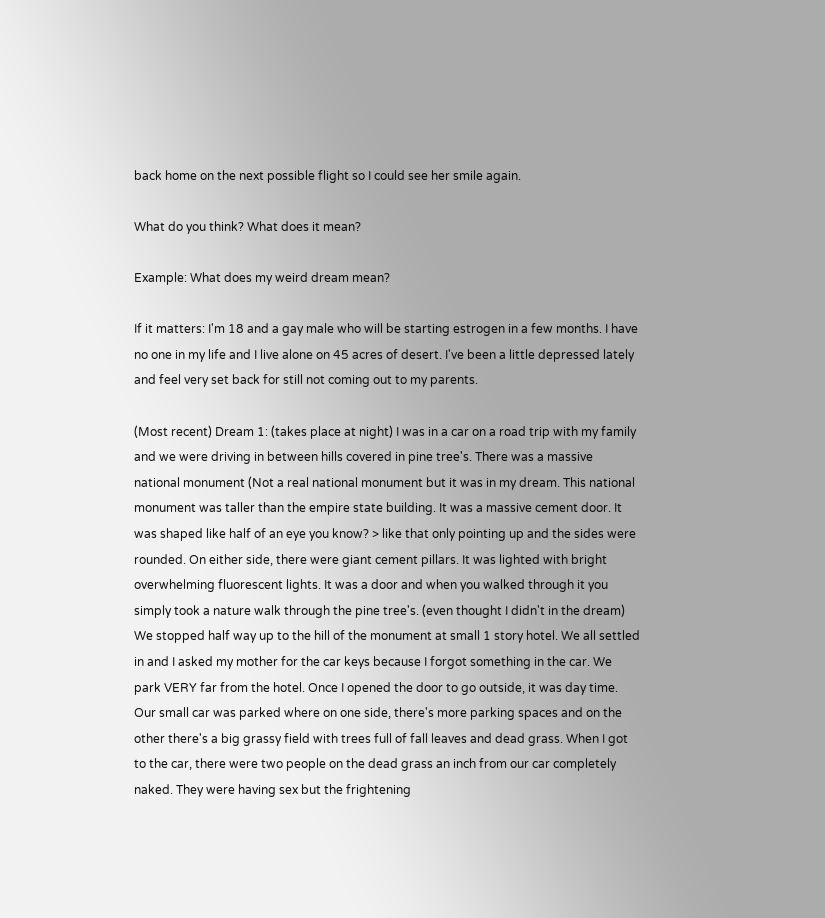back home on the next possible flight so I could see her smile again.

What do you think? What does it mean?

Example: What does my weird dream mean?

If it matters: I'm 18 and a gay male who will be starting estrogen in a few months. I have no one in my life and I live alone on 45 acres of desert. I've been a little depressed lately and feel very set back for still not coming out to my parents.

(Most recent) Dream 1: (takes place at night) I was in a car on a road trip with my family and we were driving in between hills covered in pine tree's. There was a massive national monument (Not a real national monument but it was in my dream. This national monument was taller than the empire state building. It was a massive cement door. It was shaped like half of an eye you know? > like that only pointing up and the sides were rounded. On either side, there were giant cement pillars. It was lighted with bright overwhelming fluorescent lights. It was a door and when you walked through it you simply took a nature walk through the pine tree's. (even thought I didn't in the dream) We stopped half way up to the hill of the monument at small 1 story hotel. We all settled in and I asked my mother for the car keys because I forgot something in the car. We park VERY far from the hotel. Once I opened the door to go outside, it was day time. Our small car was parked where on one side, there's more parking spaces and on the other there's a big grassy field with trees full of fall leaves and dead grass. When I got to the car, there were two people on the dead grass an inch from our car completely naked. They were having sex but the frightening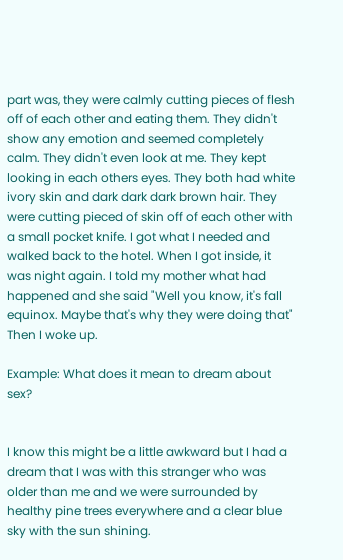part was, they were calmly cutting pieces of flesh off of each other and eating them. They didn't show any emotion and seemed completely calm. They didn't even look at me. They kept looking in each others eyes. They both had white ivory skin and dark dark dark brown hair. They were cutting pieced of skin off of each other with a small pocket knife. I got what I needed and walked back to the hotel. When I got inside, it was night again. I told my mother what had happened and she said "Well you know, it's fall equinox. Maybe that's why they were doing that" Then I woke up.

Example: What does it mean to dream about sex?


I know this might be a little awkward but I had a dream that I was with this stranger who was older than me and we were surrounded by healthy pine trees everywhere and a clear blue sky with the sun shining.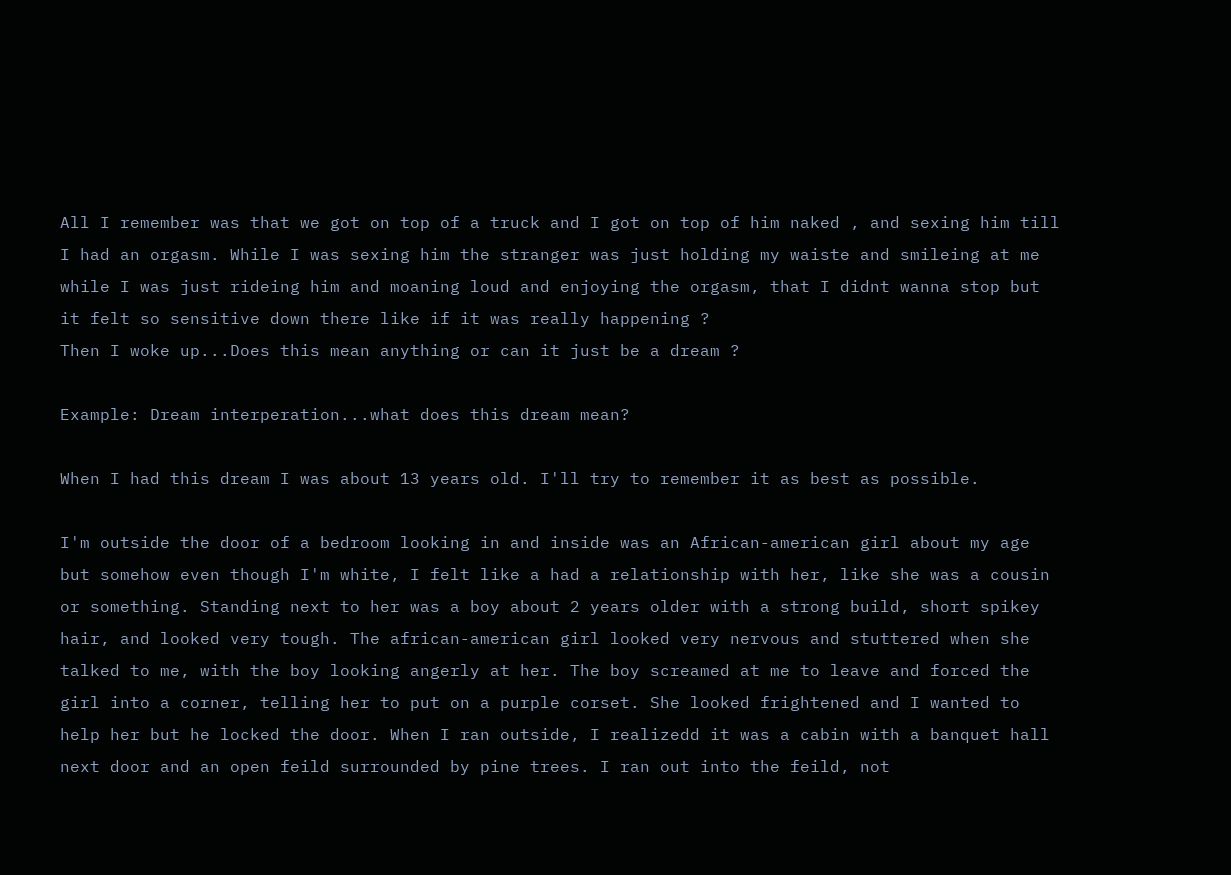All I remember was that we got on top of a truck and I got on top of him naked , and sexing him till I had an orgasm. While I was sexing him the stranger was just holding my waiste and smileing at me while I was just rideing him and moaning loud and enjoying the orgasm, that I didnt wanna stop but it felt so sensitive down there like if it was really happening ?
Then I woke up...Does this mean anything or can it just be a dream ?

Example: Dream interperation...what does this dream mean?

When I had this dream I was about 13 years old. I'll try to remember it as best as possible.

I'm outside the door of a bedroom looking in and inside was an African-american girl about my age but somehow even though I'm white, I felt like a had a relationship with her, like she was a cousin or something. Standing next to her was a boy about 2 years older with a strong build, short spikey hair, and looked very tough. The african-american girl looked very nervous and stuttered when she talked to me, with the boy looking angerly at her. The boy screamed at me to leave and forced the girl into a corner, telling her to put on a purple corset. She looked frightened and I wanted to help her but he locked the door. When I ran outside, I realizedd it was a cabin with a banquet hall next door and an open feild surrounded by pine trees. I ran out into the feild, not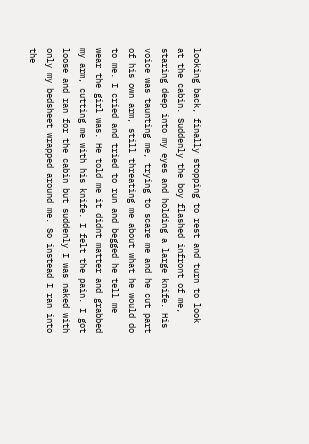looking back, finally stopping to rest and turn to look at the cabin. Suddenly the boy flashed infront of me, staring deep into my eyes and holding a large knife. His voice was taunting me, trying to scare me and he cut part of his own arm, still threating me about what he would do to me. I cried and tried to run and begged he tell me wear the girl was. He told me it didnt matter and grabbed my arm, cutting me with his knife. I felt the pain. I got loose and ran for the cabin but suddenly I was naked with only my bedsheet wrapped around me. So instead I ran into the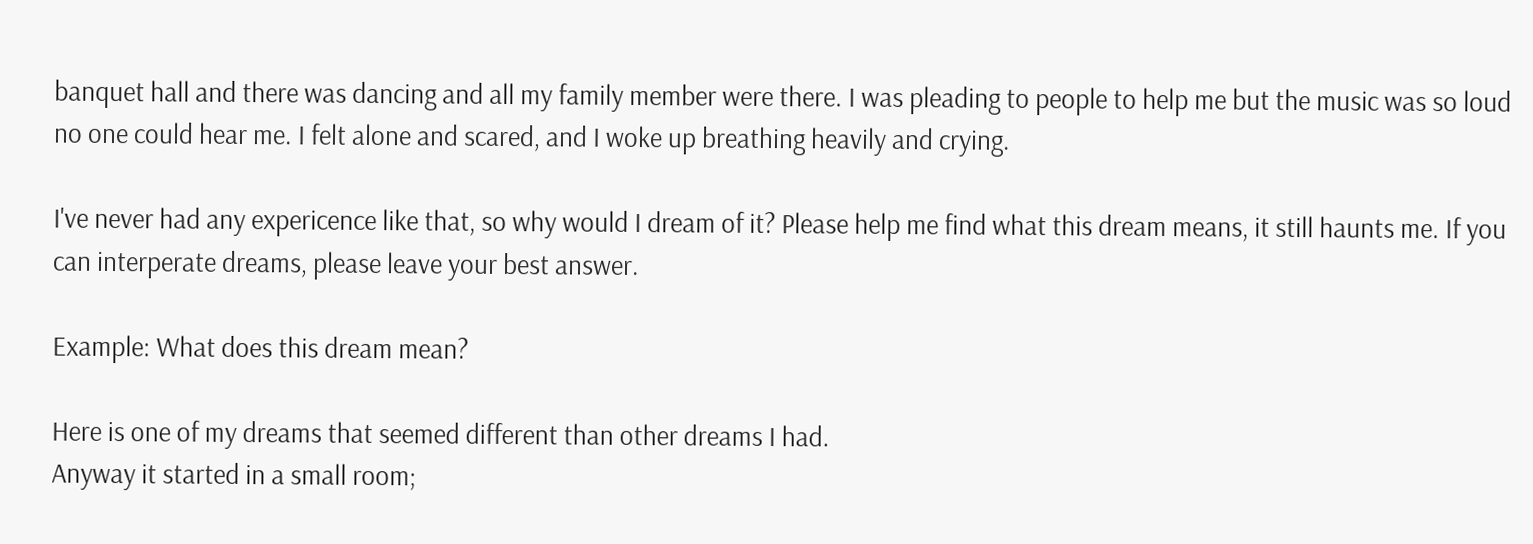banquet hall and there was dancing and all my family member were there. I was pleading to people to help me but the music was so loud no one could hear me. I felt alone and scared, and I woke up breathing heavily and crying.

I've never had any expericence like that, so why would I dream of it? Please help me find what this dream means, it still haunts me. If you can interperate dreams, please leave your best answer.

Example: What does this dream mean?

Here is one of my dreams that seemed different than other dreams I had.
Anyway it started in a small room;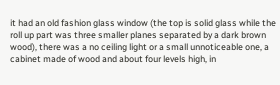it had an old fashion glass window (the top is solid glass while the roll up part was three smaller planes separated by a dark brown wood), there was a no ceiling light or a small unnoticeable one, a cabinet made of wood and about four levels high, in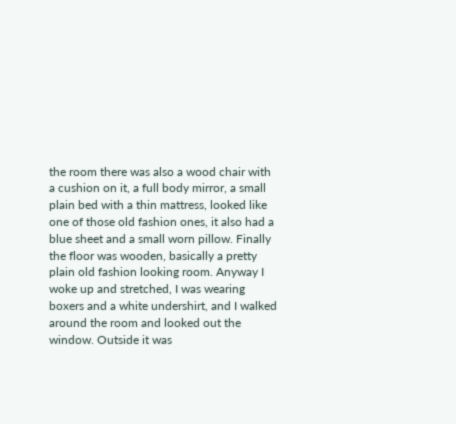the room there was also a wood chair with a cushion on it, a full body mirror, a small plain bed with a thin mattress, looked like one of those old fashion ones, it also had a blue sheet and a small worn pillow. Finally the floor was wooden, basically a pretty plain old fashion looking room. Anyway I woke up and stretched, I was wearing boxers and a white undershirt, and I walked around the room and looked out the window. Outside it was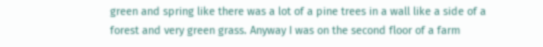green and spring like there was a lot of a pine trees in a wall like a side of a forest and very green grass. Anyway I was on the second floor of a farm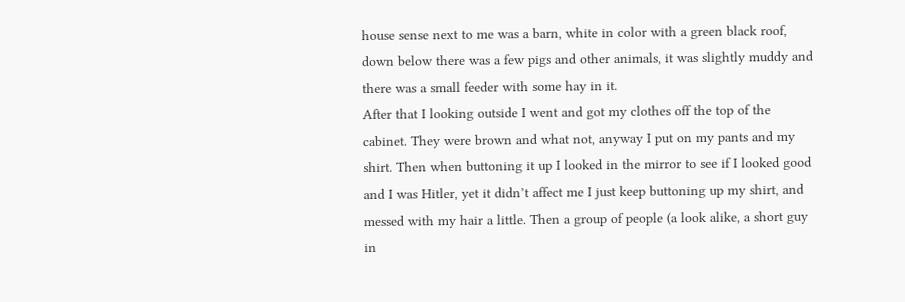house sense next to me was a barn, white in color with a green black roof, down below there was a few pigs and other animals, it was slightly muddy and there was a small feeder with some hay in it.
After that I looking outside I went and got my clothes off the top of the cabinet. They were brown and what not, anyway I put on my pants and my shirt. Then when buttoning it up I looked in the mirror to see if I looked good and I was Hitler, yet it didn’t affect me I just keep buttoning up my shirt, and messed with my hair a little. Then a group of people (a look alike, a short guy in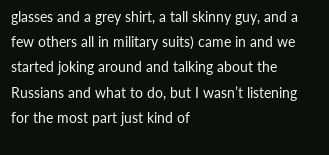glasses and a grey shirt, a tall skinny guy, and a few others all in military suits) came in and we started joking around and talking about the Russians and what to do, but I wasn’t listening for the most part just kind of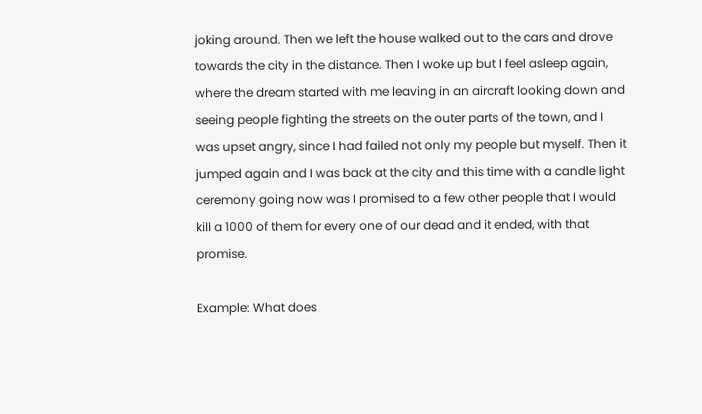joking around. Then we left the house walked out to the cars and drove towards the city in the distance. Then I woke up but I feel asleep again, where the dream started with me leaving in an aircraft looking down and seeing people fighting the streets on the outer parts of the town, and I was upset angry, since I had failed not only my people but myself. Then it jumped again and I was back at the city and this time with a candle light ceremony going now was I promised to a few other people that I would kill a 1000 of them for every one of our dead and it ended, with that promise.

Example: What does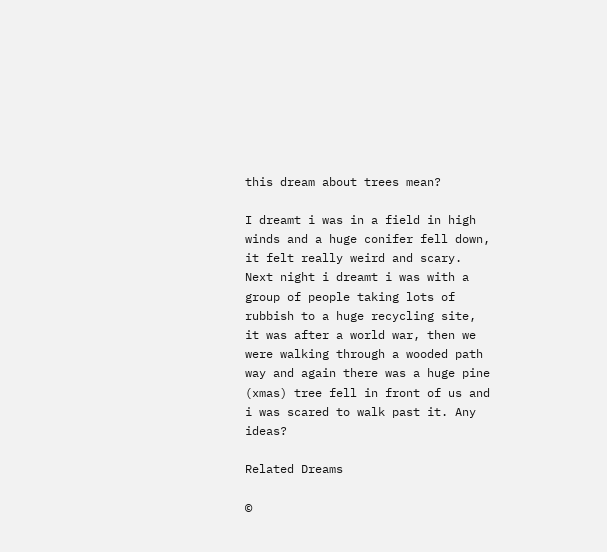this dream about trees mean?

I dreamt i was in a field in high winds and a huge conifer fell down, it felt really weird and scary. Next night i dreamt i was with a group of people taking lots of rubbish to a huge recycling site, it was after a world war, then we were walking through a wooded path way and again there was a huge pine (xmas) tree fell in front of us and i was scared to walk past it. Any ideas?

Related Dreams

©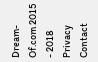Dream-Of.com 2015 - 2018 Privacy Contact